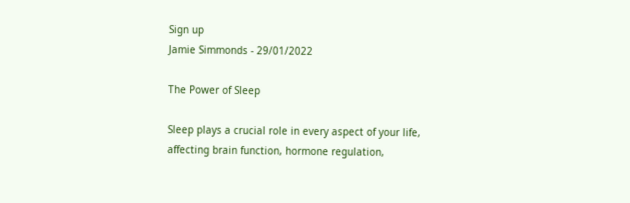Sign up
Jamie Simmonds - 29/01/2022

The Power of Sleep

Sleep plays a crucial role in every aspect of your life, affecting brain function, hormone regulation,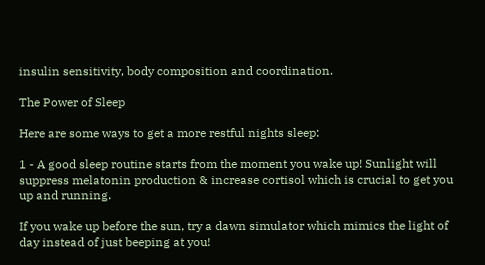insulin sensitivity, body composition and coordination.

The Power of Sleep

Here are some ways to get a more restful nights sleep:

1 - A good sleep routine starts from the moment you wake up! Sunlight will suppress melatonin production & increase cortisol which is crucial to get you up and running.

If you wake up before the sun, try a dawn simulator which mimics the light of day instead of just beeping at you!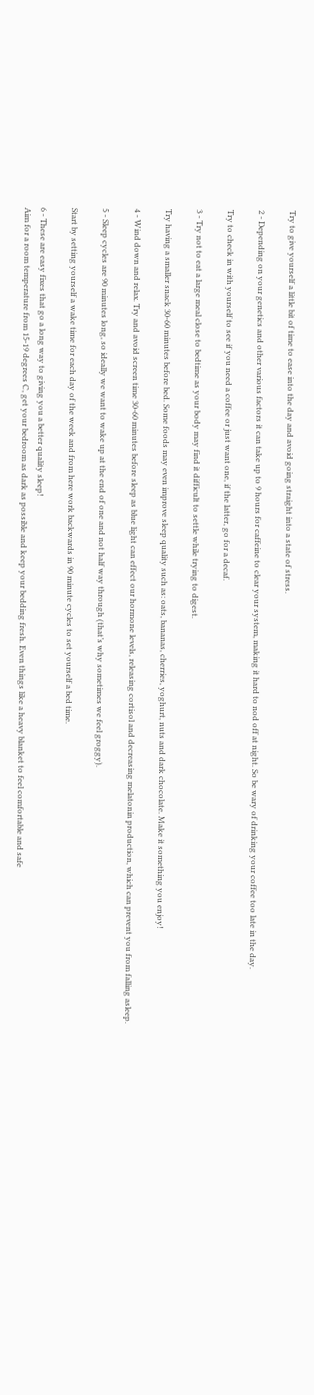Try to give yourself a little bit of time to ease into the day and avoid going straight into a state of stress.

2 - Depending on your genetics and other various factors it can take up to 9 hours for caffeine to clear your system, making it hard to nod off at night. So be wary of drinking your coffee too late in the day.

Try to check in with yourself to see if you need a coffee or just want one, if the latter, go for a decaf.

3 - Try not to eat a large meal close to bedtime as your body may find it difficult to settle while trying to digest.

Try having a smaller snack 30-60 minutes before bed. Some foods may even improve sleep quality such as: oats, bananas, cherries, yoghurt, nuts and dark chocolate. Make it something you enjoy!

4 - Wind down and relax. Try and avoid screen time 30-60 minutes before sleep as blue light can effect our hormone levels, releasing cortisol and decreasing melatonin production, which can prevent you from falling asleep.

5 - Sleep cycles are 90 minutes long, so ideally we want to wake up at the end of one and not half way through (that’s why sometimes we feel groggy).

Start by setting yourself a wake time for each day of the week and from here work backwards in 90 minute cycles to set yourself a bed time.

6 - These are easy fixes that go a long way to giving you a better quality sleep!
Aim for a room temperature from 15-19 degrees C, get your bedroom as dark as possible and keep your bedding fresh. Even things like a heavy blanket to feel comfortable and safe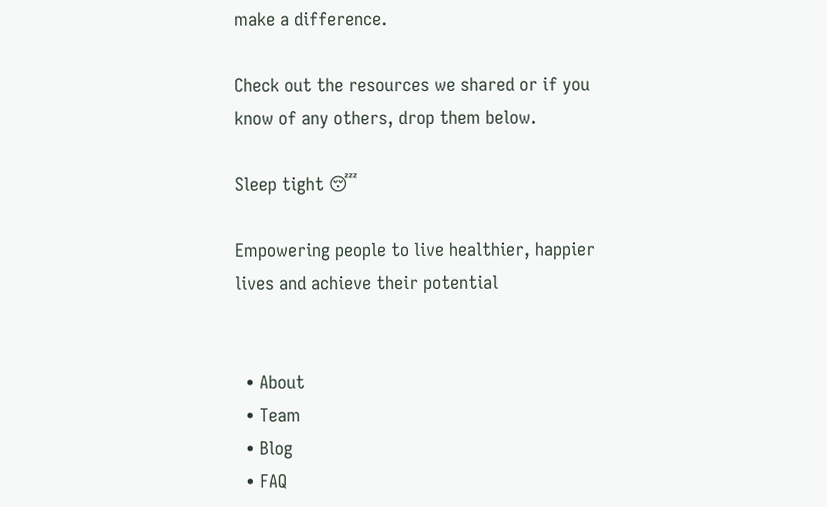make a difference.

Check out the resources we shared or if you know of any others, drop them below.

Sleep tight 😴

Empowering people to live healthier, happier lives and achieve their potential


  • About
  • Team
  • Blog
  • FAQ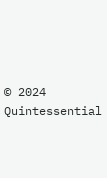© 2024 Quintessential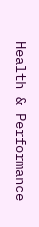Health & Performance